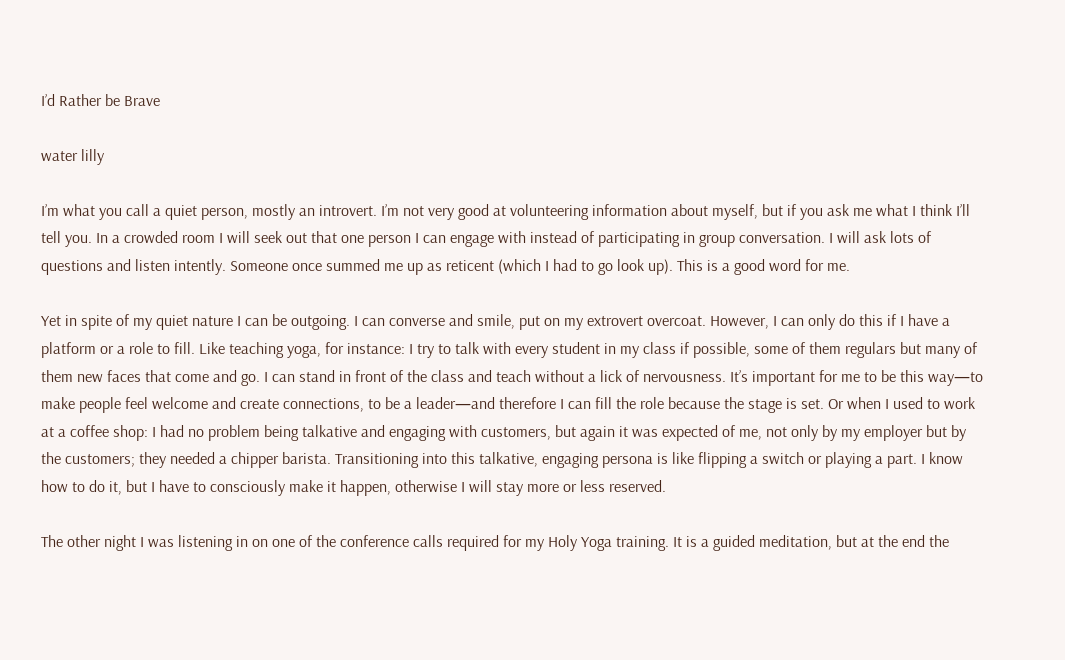I’d Rather be Brave

water lilly

I’m what you call a quiet person, mostly an introvert. I’m not very good at volunteering information about myself, but if you ask me what I think I’ll tell you. In a crowded room I will seek out that one person I can engage with instead of participating in group conversation. I will ask lots of questions and listen intently. Someone once summed me up as reticent (which I had to go look up). This is a good word for me.

Yet in spite of my quiet nature I can be outgoing. I can converse and smile, put on my extrovert overcoat. However, I can only do this if I have a platform or a role to fill. Like teaching yoga, for instance: I try to talk with every student in my class if possible, some of them regulars but many of them new faces that come and go. I can stand in front of the class and teach without a lick of nervousness. It’s important for me to be this way—to make people feel welcome and create connections, to be a leader—and therefore I can fill the role because the stage is set. Or when I used to work at a coffee shop: I had no problem being talkative and engaging with customers, but again it was expected of me, not only by my employer but by the customers; they needed a chipper barista. Transitioning into this talkative, engaging persona is like flipping a switch or playing a part. I know how to do it, but I have to consciously make it happen, otherwise I will stay more or less reserved.

The other night I was listening in on one of the conference calls required for my Holy Yoga training. It is a guided meditation, but at the end the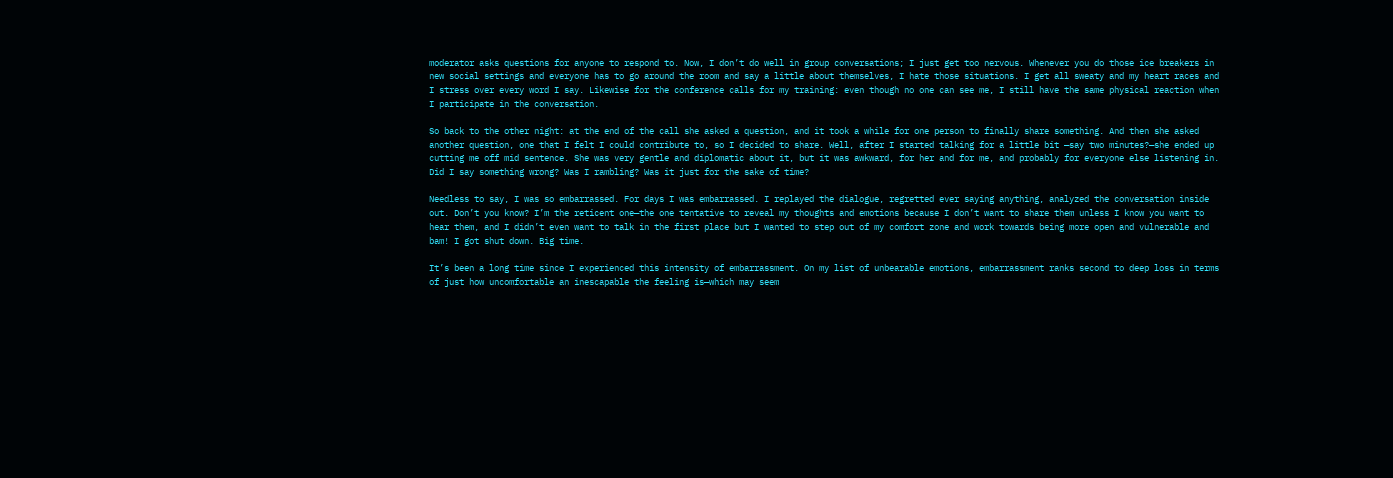moderator asks questions for anyone to respond to. Now, I don’t do well in group conversations; I just get too nervous. Whenever you do those ice breakers in new social settings and everyone has to go around the room and say a little about themselves, I hate those situations. I get all sweaty and my heart races and I stress over every word I say. Likewise for the conference calls for my training: even though no one can see me, I still have the same physical reaction when I participate in the conversation.

So back to the other night: at the end of the call she asked a question, and it took a while for one person to finally share something. And then she asked another question, one that I felt I could contribute to, so I decided to share. Well, after I started talking for a little bit —say two minutes?—she ended up cutting me off mid sentence. She was very gentle and diplomatic about it, but it was awkward, for her and for me, and probably for everyone else listening in. Did I say something wrong? Was I rambling? Was it just for the sake of time?

Needless to say, I was so embarrassed. For days I was embarrassed. I replayed the dialogue, regretted ever saying anything, analyzed the conversation inside out. Don’t you know? I’m the reticent one—the one tentative to reveal my thoughts and emotions because I don’t want to share them unless I know you want to hear them, and I didn’t even want to talk in the first place but I wanted to step out of my comfort zone and work towards being more open and vulnerable and bam! I got shut down. Big time.

It’s been a long time since I experienced this intensity of embarrassment. On my list of unbearable emotions, embarrassment ranks second to deep loss in terms of just how uncomfortable an inescapable the feeling is—which may seem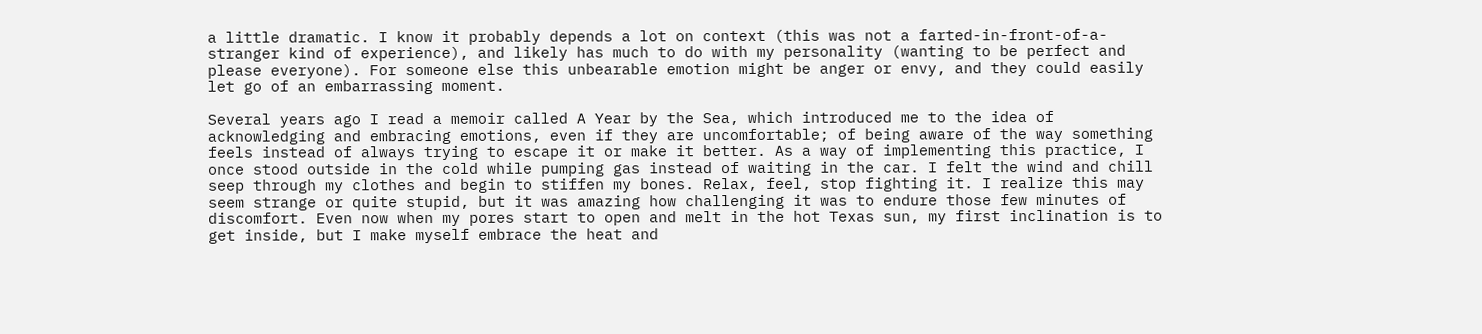a little dramatic. I know it probably depends a lot on context (this was not a farted-in-front-of-a-stranger kind of experience), and likely has much to do with my personality (wanting to be perfect and please everyone). For someone else this unbearable emotion might be anger or envy, and they could easily let go of an embarrassing moment.

Several years ago I read a memoir called A Year by the Sea, which introduced me to the idea of acknowledging and embracing emotions, even if they are uncomfortable; of being aware of the way something feels instead of always trying to escape it or make it better. As a way of implementing this practice, I once stood outside in the cold while pumping gas instead of waiting in the car. I felt the wind and chill seep through my clothes and begin to stiffen my bones. Relax, feel, stop fighting it. I realize this may seem strange or quite stupid, but it was amazing how challenging it was to endure those few minutes of discomfort. Even now when my pores start to open and melt in the hot Texas sun, my first inclination is to get inside, but I make myself embrace the heat and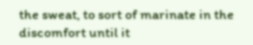the sweat, to sort of marinate in the discomfort until it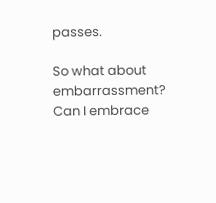passes.

So what about embarrassment? Can I embrace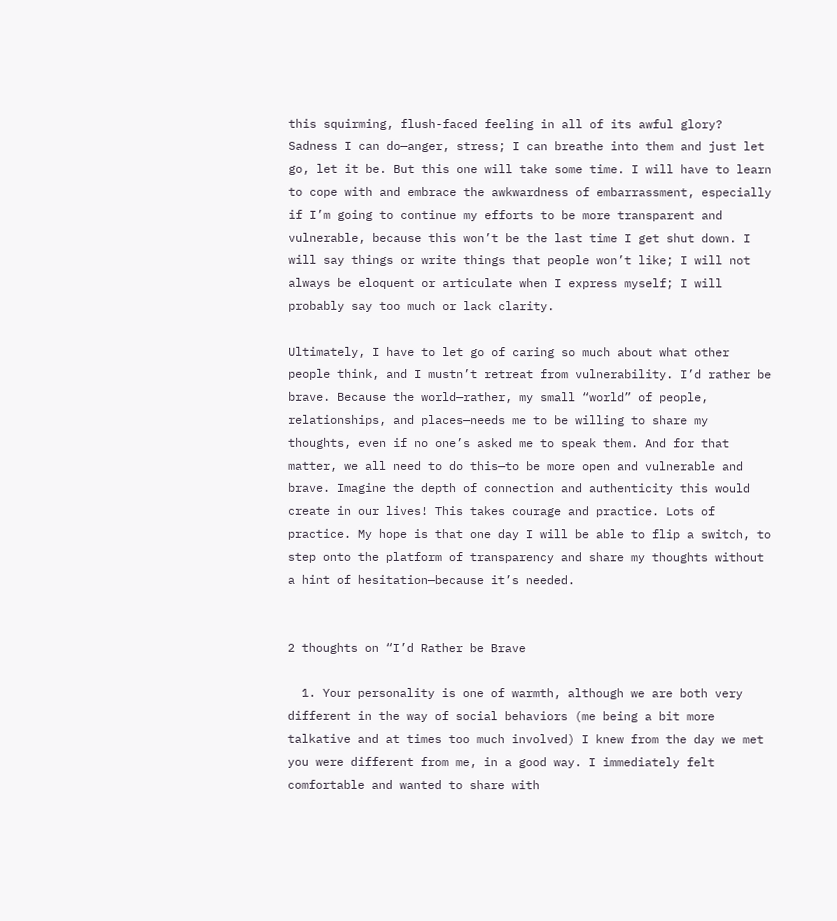this squirming, flush-faced feeling in all of its awful glory? Sadness I can do—anger, stress; I can breathe into them and just let go, let it be. But this one will take some time. I will have to learn to cope with and embrace the awkwardness of embarrassment, especially if I’m going to continue my efforts to be more transparent and vulnerable, because this won’t be the last time I get shut down. I will say things or write things that people won’t like; I will not always be eloquent or articulate when I express myself; I will probably say too much or lack clarity.

Ultimately, I have to let go of caring so much about what other people think, and I mustn’t retreat from vulnerability. I’d rather be brave. Because the world—rather, my small “world” of people, relationships, and places—needs me to be willing to share my thoughts, even if no one’s asked me to speak them. And for that matter, we all need to do this—to be more open and vulnerable and brave. Imagine the depth of connection and authenticity this would create in our lives! This takes courage and practice. Lots of practice. My hope is that one day I will be able to flip a switch, to step onto the platform of transparency and share my thoughts without a hint of hesitation—because it’s needed.


2 thoughts on “I’d Rather be Brave

  1. Your personality is one of warmth, although we are both very different in the way of social behaviors (me being a bit more talkative and at times too much involved) I knew from the day we met you were different from me, in a good way. I immediately felt comfortable and wanted to share with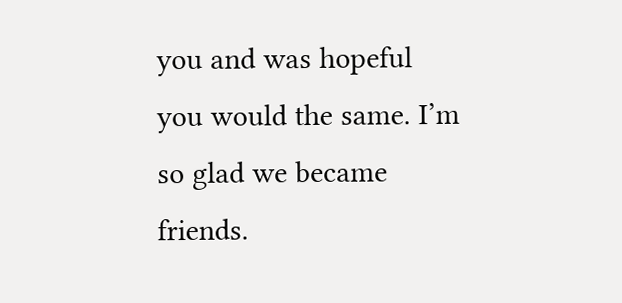you and was hopeful you would the same. I’m so glad we became friends.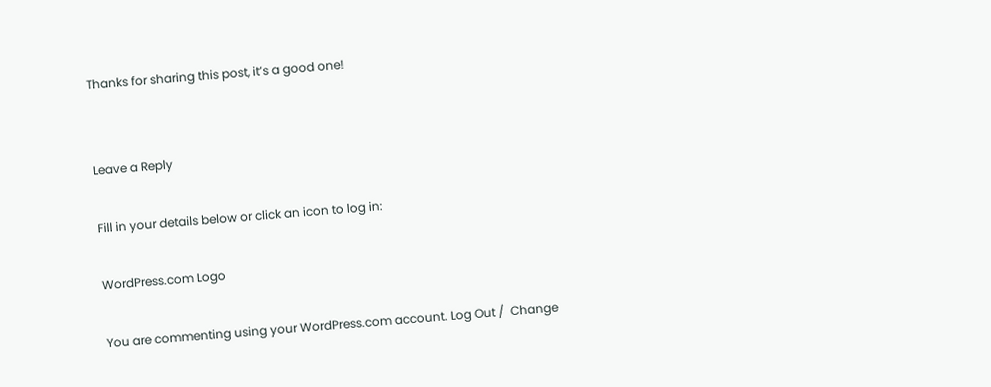Thanks for sharing this post, it’s a good one!


Leave a Reply

Fill in your details below or click an icon to log in:

WordPress.com Logo

You are commenting using your WordPress.com account. Log Out /  Change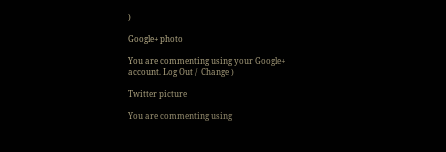)

Google+ photo

You are commenting using your Google+ account. Log Out /  Change )

Twitter picture

You are commenting using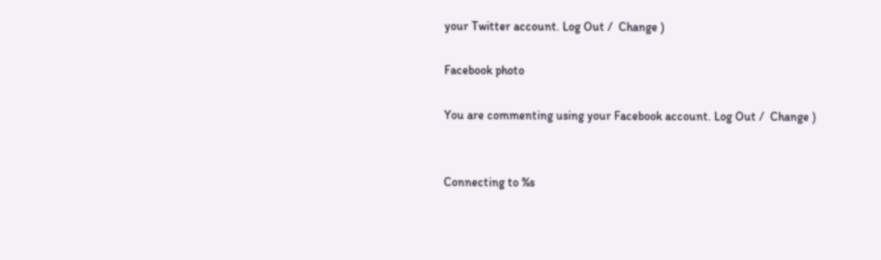your Twitter account. Log Out /  Change )

Facebook photo

You are commenting using your Facebook account. Log Out /  Change )


Connecting to %s